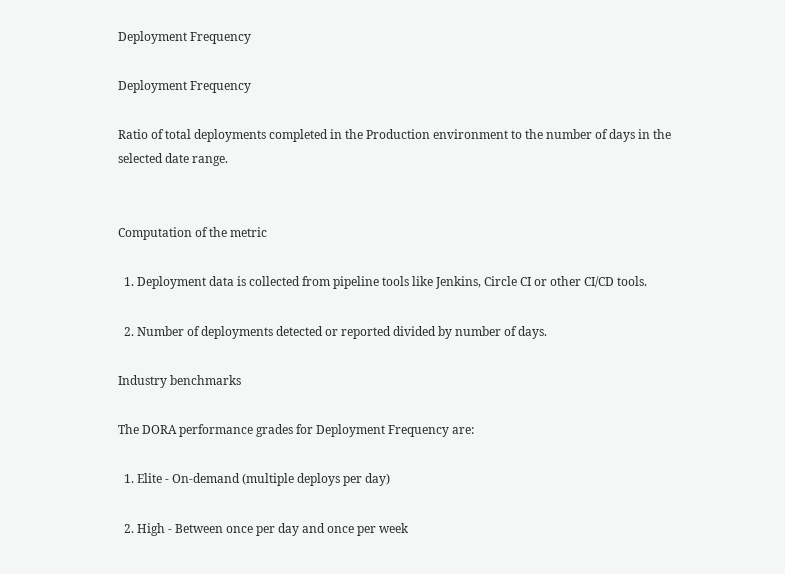Deployment Frequency

Deployment Frequency

Ratio of total deployments completed in the Production environment to the number of days in the selected date range.


Computation of the metric

  1. Deployment data is collected from pipeline tools like Jenkins, Circle CI or other CI/CD tools.

  2. Number of deployments detected or reported divided by number of days.

Industry benchmarks

The DORA performance grades for Deployment Frequency are:

  1. Elite - On-demand (multiple deploys per day)

  2. High - Between once per day and once per week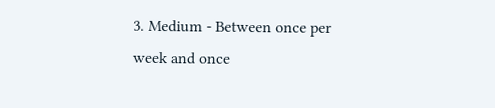3. Medium - Between once per week and once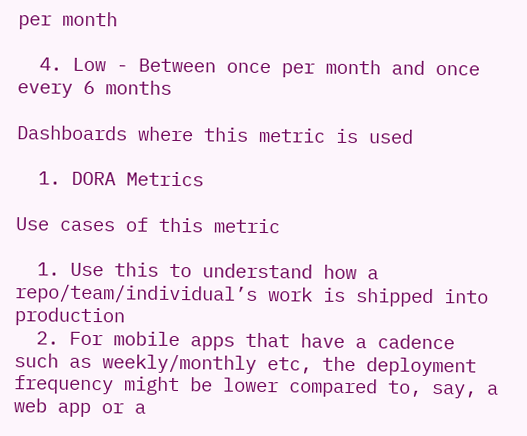per month

  4. Low - Between once per month and once every 6 months

Dashboards where this metric is used

  1. DORA Metrics

Use cases of this metric

  1. Use this to understand how a repo/team/individual’s work is shipped into production
  2. For mobile apps that have a cadence such as weekly/monthly etc, the deployment frequency might be lower compared to, say, a web app or a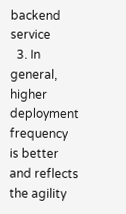backend service
  3. In general, higher deployment frequency is better and reflects the agility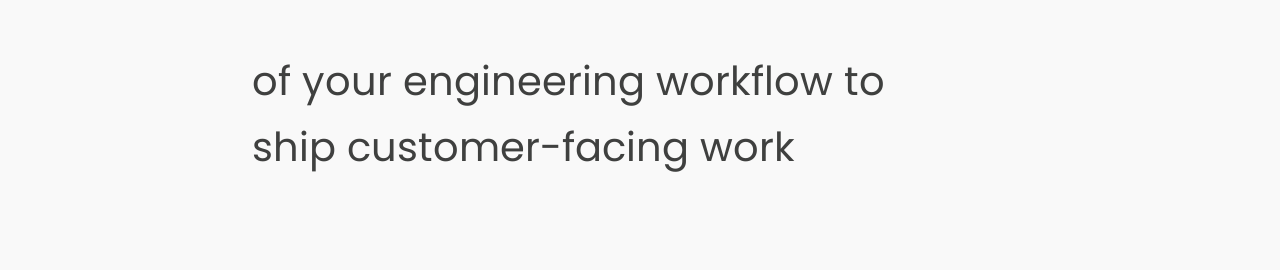of your engineering workflow to ship customer-facing work